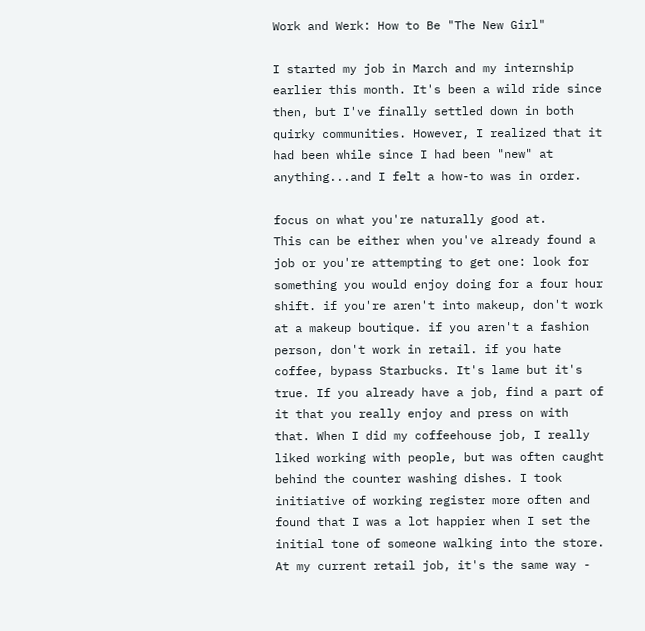Work and Werk: How to Be "The New Girl"

I started my job in March and my internship earlier this month. It's been a wild ride since then, but I've finally settled down in both quirky communities. However, I realized that it had been while since I had been "new" at anything...and I felt a how-to was in order.

focus on what you're naturally good at.
This can be either when you've already found a job or you're attempting to get one: look for something you would enjoy doing for a four hour shift. if you're aren't into makeup, don't work at a makeup boutique. if you aren't a fashion person, don't work in retail. if you hate coffee, bypass Starbucks. It's lame but it's true. If you already have a job, find a part of it that you really enjoy and press on with that. When I did my coffeehouse job, I really liked working with people, but was often caught behind the counter washing dishes. I took initiative of working register more often and found that I was a lot happier when I set the initial tone of someone walking into the store. At my current retail job, it's the same way -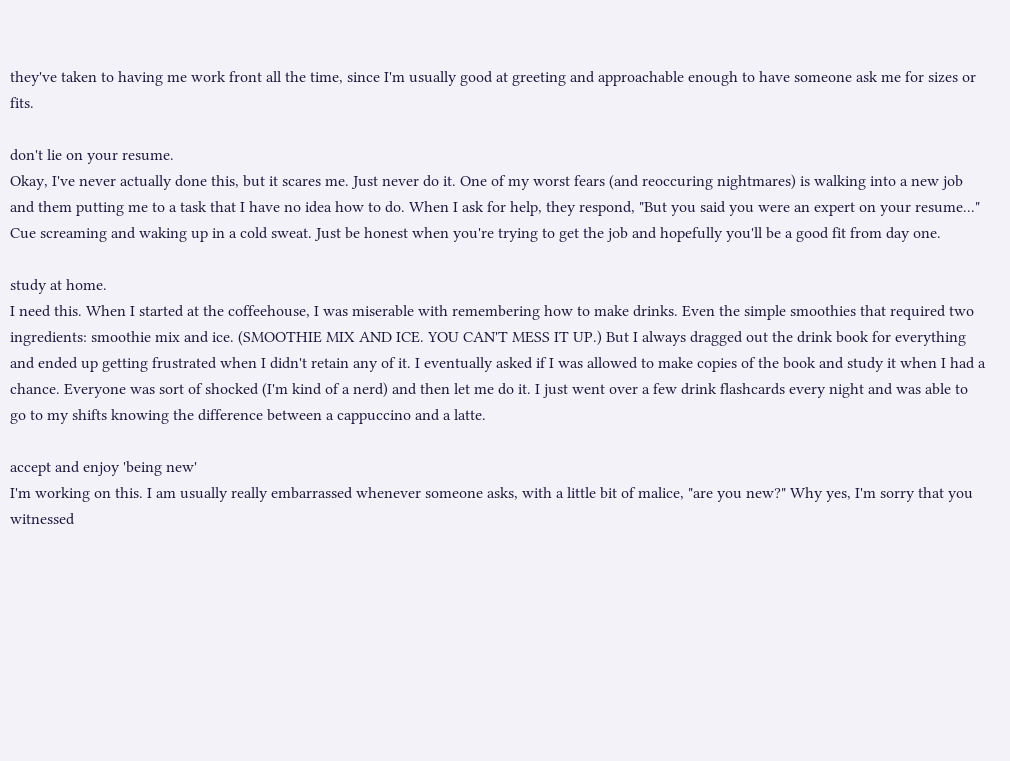they've taken to having me work front all the time, since I'm usually good at greeting and approachable enough to have someone ask me for sizes or fits.

don't lie on your resume.
Okay, I've never actually done this, but it scares me. Just never do it. One of my worst fears (and reoccuring nightmares) is walking into a new job and them putting me to a task that I have no idea how to do. When I ask for help, they respond, "But you said you were an expert on your resume..." Cue screaming and waking up in a cold sweat. Just be honest when you're trying to get the job and hopefully you'll be a good fit from day one.

study at home.
I need this. When I started at the coffeehouse, I was miserable with remembering how to make drinks. Even the simple smoothies that required two ingredients: smoothie mix and ice. (SMOOTHIE MIX AND ICE. YOU CAN'T MESS IT UP.) But I always dragged out the drink book for everything and ended up getting frustrated when I didn't retain any of it. I eventually asked if I was allowed to make copies of the book and study it when I had a chance. Everyone was sort of shocked (I'm kind of a nerd) and then let me do it. I just went over a few drink flashcards every night and was able to go to my shifts knowing the difference between a cappuccino and a latte.

accept and enjoy 'being new'
I'm working on this. I am usually really embarrassed whenever someone asks, with a little bit of malice, "are you new?" Why yes, I'm sorry that you witnessed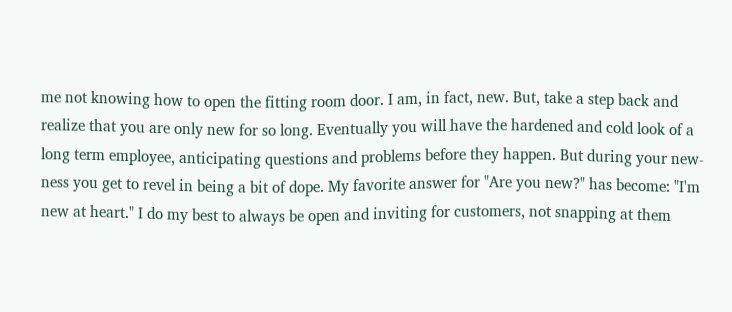me not knowing how to open the fitting room door. I am, in fact, new. But, take a step back and realize that you are only new for so long. Eventually you will have the hardened and cold look of a long term employee, anticipating questions and problems before they happen. But during your new-ness you get to revel in being a bit of dope. My favorite answer for "Are you new?" has become: "I'm new at heart." I do my best to always be open and inviting for customers, not snapping at them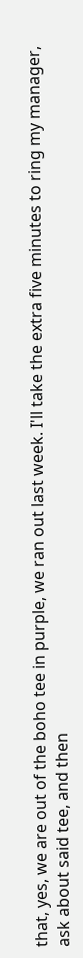that, yes, we are out of the boho tee in purple, we ran out last week. I'll take the extra five minutes to ring my manager, ask about said tee, and then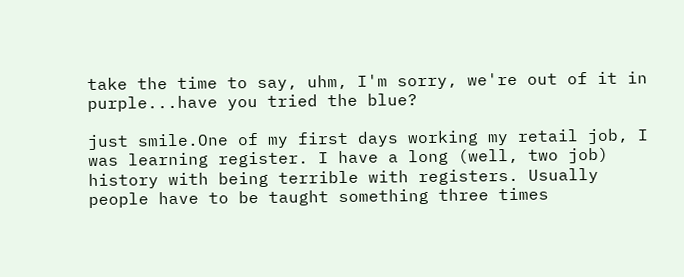take the time to say, uhm, I'm sorry, we're out of it in purple...have you tried the blue?

just smile.One of my first days working my retail job, I was learning register. I have a long (well, two job) history with being terrible with registers. Usually people have to be taught something three times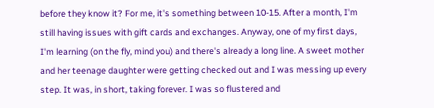before they know it? For me, it's something between 10-15. After a month, I'm still having issues with gift cards and exchanges. Anyway, one of my first days, I'm learning (on the fly, mind you) and there's already a long line. A sweet mother and her teenage daughter were getting checked out and I was messing up every step. It was, in short, taking forever. I was so flustered and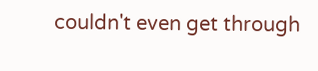couldn't even get through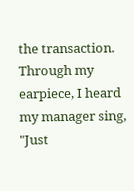the transaction. Through my earpiece, I heard my manager sing, "Just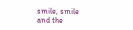smile, smile and the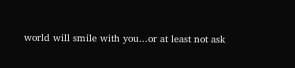world will smile with you...or at least not ask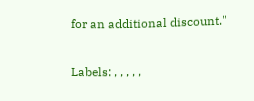for an additional discount."

Labels: , , , , ,